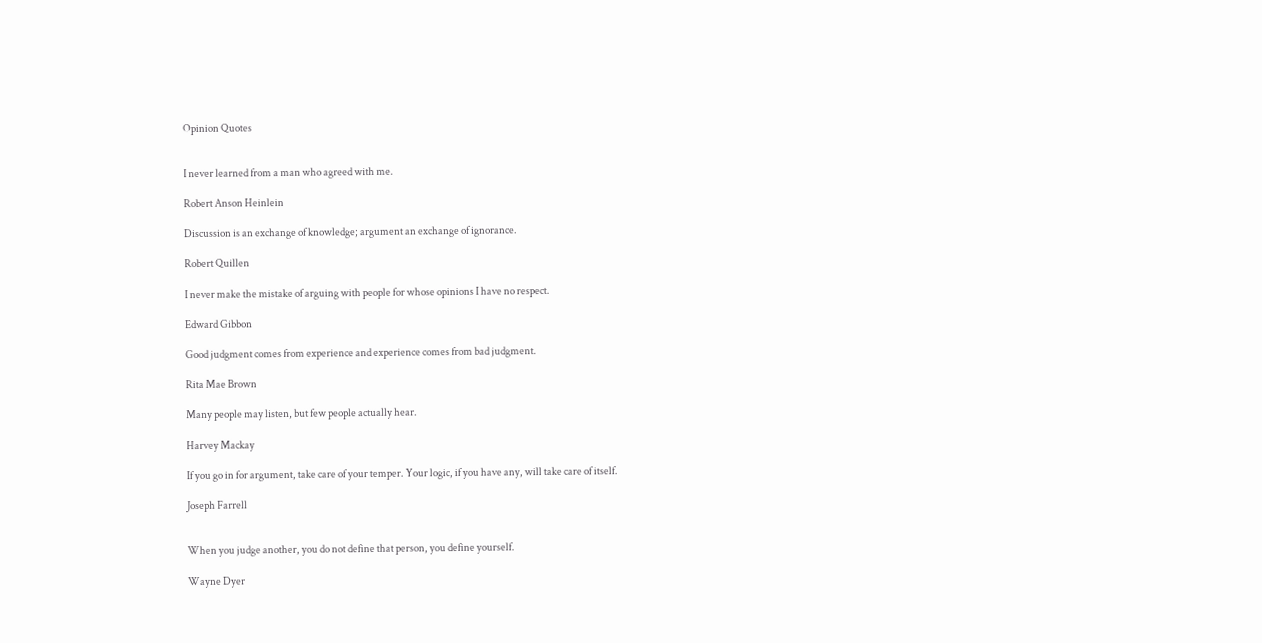Opinion Quotes


I never learned from a man who agreed with me.

Robert Anson Heinlein

Discussion is an exchange of knowledge; argument an exchange of ignorance.

Robert Quillen

I never make the mistake of arguing with people for whose opinions I have no respect.

Edward Gibbon

Good judgment comes from experience and experience comes from bad judgment.

Rita Mae Brown

Many people may listen, but few people actually hear.

Harvey Mackay

If you go in for argument, take care of your temper. Your logic, if you have any, will take care of itself.

Joseph Farrell


When you judge another, you do not define that person, you define yourself.

Wayne Dyer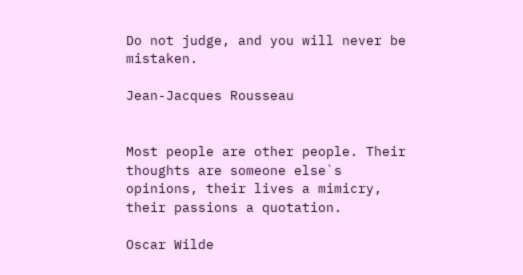Do not judge, and you will never be mistaken.

Jean-Jacques Rousseau


Most people are other people. Their thoughts are someone else`s opinions, their lives a mimicry, their passions a quotation.

Oscar Wilde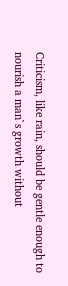Criticism, like rain, should be gentle enough to nourish a man`s growth without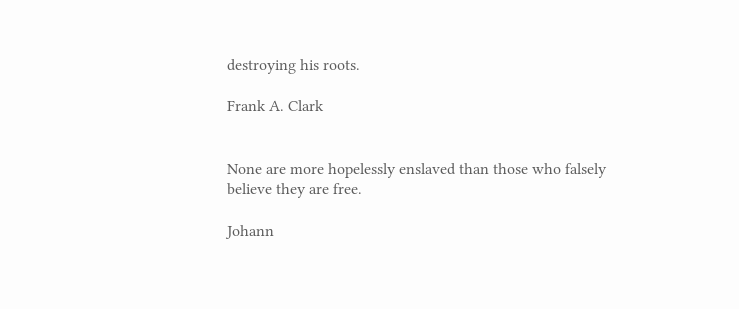destroying his roots.

Frank A. Clark


None are more hopelessly enslaved than those who falsely believe they are free.

Johann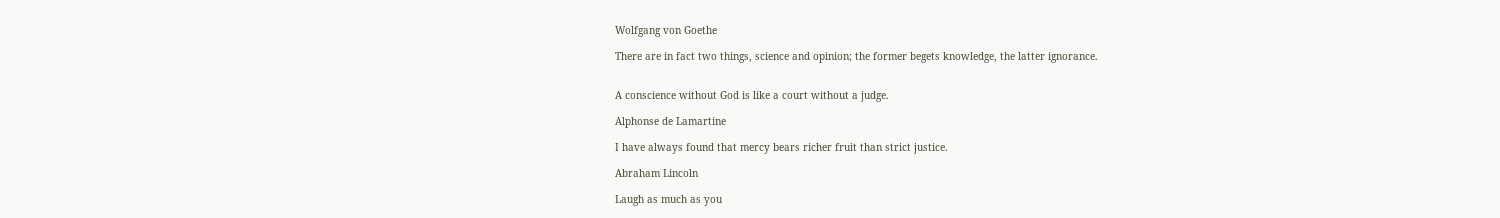Wolfgang von Goethe

There are in fact two things, science and opinion; the former begets knowledge, the latter ignorance.


A conscience without God is like a court without a judge.

Alphonse de Lamartine

I have always found that mercy bears richer fruit than strict justice.

Abraham Lincoln

Laugh as much as you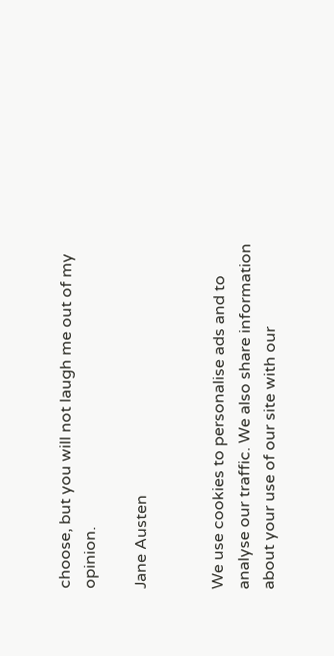choose, but you will not laugh me out of my opinion.

Jane Austen


We use cookies to personalise ads and to analyse our traffic. We also share information about your use of our site with our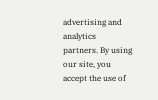advertising and analytics partners. By using our site, you accept the use of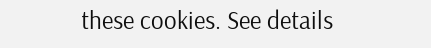these cookies. See details